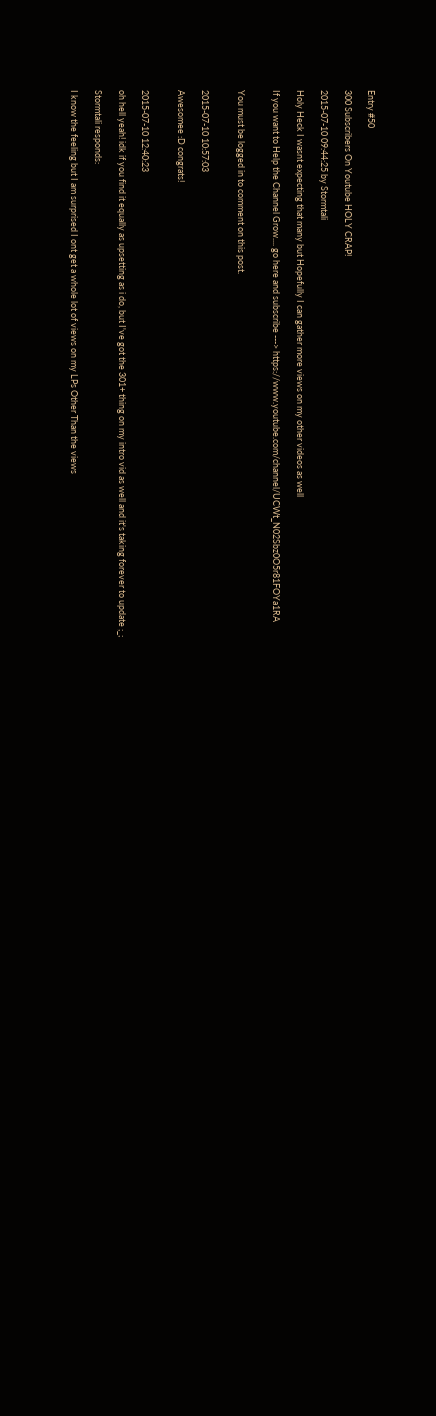Entry #50

300 Subscribers On Youtube HOLY CRAP!

2015-07-10 09:44:25 by Stormtali

Holy Heck I wasnt expecting that many but Hopefully I can gather more views on my other videos as well

If you want to Help the Channel Grow.... go here and subscribe ---> https://www.youtube.com/channel/UCWt_N02Sbz0O5r81FOYa1RA


You must be logged in to comment on this post.


2015-07-10 10:57:03

Awesomee :D congrats!


2015-07-10 12:40:23

oh hell yeah! idk if you find it equally as upsetting as i do, but I've got the 301+ thing on my intro vid as well and it's taking forever to update ;_;

Stormtali responds:

I know the feeling but I am surprised I ont get a whole lot of views on my LPs Other Than the views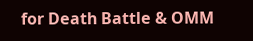for Death Battle & OMM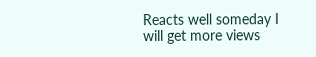Reacts well someday I will get more views